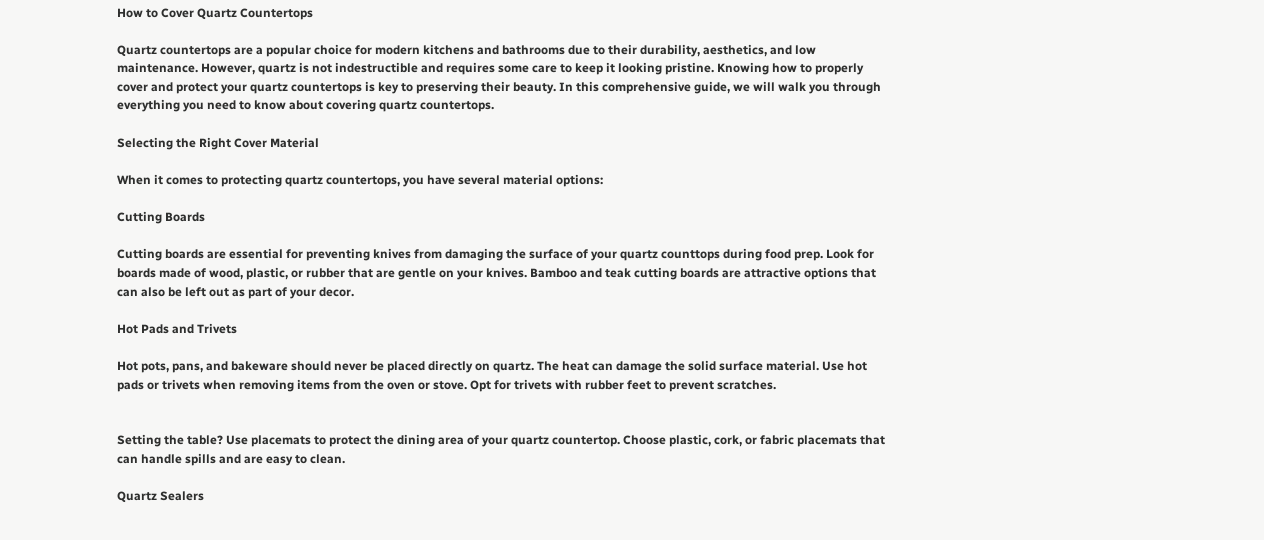How to Cover Quartz Countertops

Quartz countertops are a popular choice for modern kitchens and bathrooms due to their durability, aesthetics, and low maintenance. However, quartz is not indestructible and requires some care to keep it looking pristine. Knowing how to properly cover and protect your quartz countertops is key to preserving their beauty. In this comprehensive guide, we will walk you through everything you need to know about covering quartz countertops.

Selecting the Right Cover Material

When it comes to protecting quartz countertops, you have several material options:

Cutting Boards

Cutting boards are essential for preventing knives from damaging the surface of your quartz counttops during food prep. Look for boards made of wood, plastic, or rubber that are gentle on your knives. Bamboo and teak cutting boards are attractive options that can also be left out as part of your decor.

Hot Pads and Trivets

Hot pots, pans, and bakeware should never be placed directly on quartz. The heat can damage the solid surface material. Use hot pads or trivets when removing items from the oven or stove. Opt for trivets with rubber feet to prevent scratches.


Setting the table? Use placemats to protect the dining area of your quartz countertop. Choose plastic, cork, or fabric placemats that can handle spills and are easy to clean.

Quartz Sealers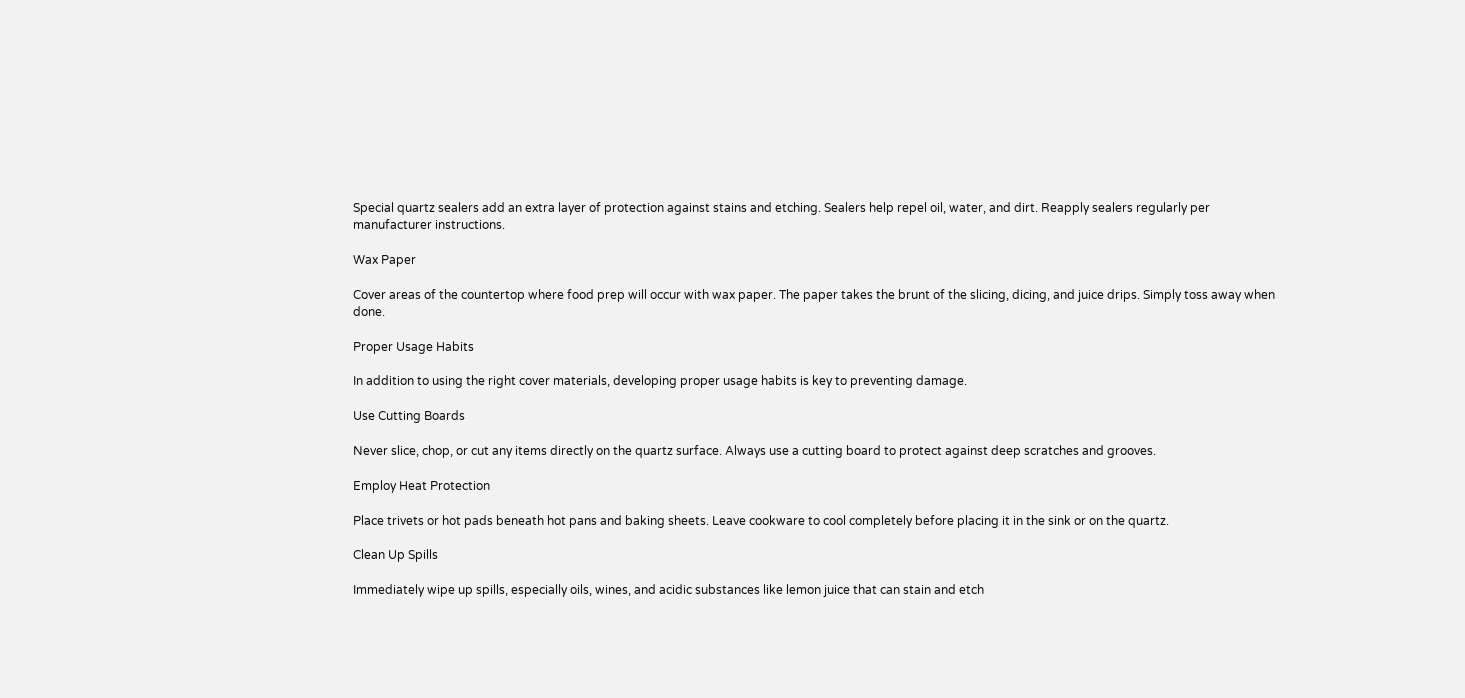Special quartz sealers add an extra layer of protection against stains and etching. Sealers help repel oil, water, and dirt. Reapply sealers regularly per manufacturer instructions.

Wax Paper

Cover areas of the countertop where food prep will occur with wax paper. The paper takes the brunt of the slicing, dicing, and juice drips. Simply toss away when done.

Proper Usage Habits

In addition to using the right cover materials, developing proper usage habits is key to preventing damage.

Use Cutting Boards

Never slice, chop, or cut any items directly on the quartz surface. Always use a cutting board to protect against deep scratches and grooves.

Employ Heat Protection

Place trivets or hot pads beneath hot pans and baking sheets. Leave cookware to cool completely before placing it in the sink or on the quartz.

Clean Up Spills

Immediately wipe up spills, especially oils, wines, and acidic substances like lemon juice that can stain and etch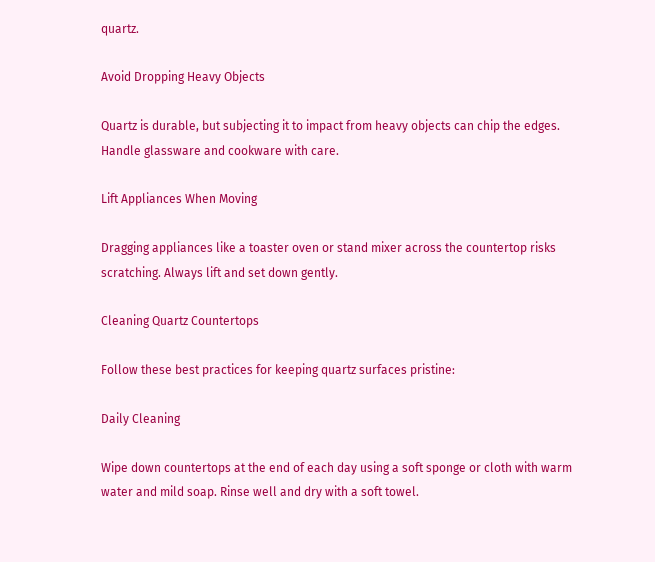quartz.

Avoid Dropping Heavy Objects

Quartz is durable, but subjecting it to impact from heavy objects can chip the edges. Handle glassware and cookware with care.

Lift Appliances When Moving

Dragging appliances like a toaster oven or stand mixer across the countertop risks scratching. Always lift and set down gently.

Cleaning Quartz Countertops

Follow these best practices for keeping quartz surfaces pristine:

Daily Cleaning

Wipe down countertops at the end of each day using a soft sponge or cloth with warm water and mild soap. Rinse well and dry with a soft towel.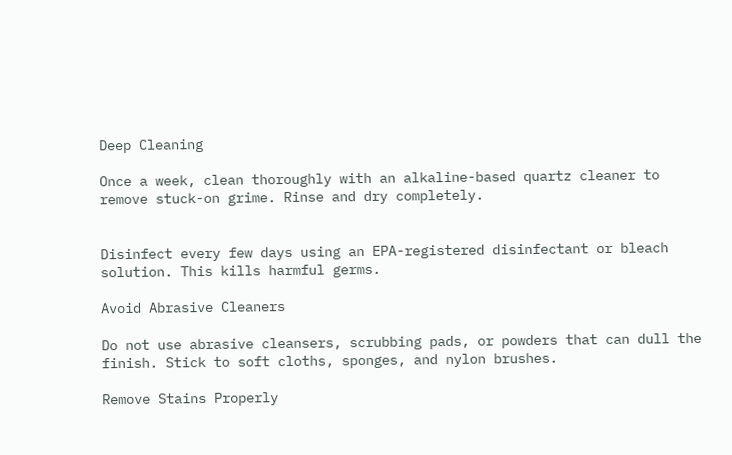Deep Cleaning

Once a week, clean thoroughly with an alkaline-based quartz cleaner to remove stuck-on grime. Rinse and dry completely.


Disinfect every few days using an EPA-registered disinfectant or bleach solution. This kills harmful germs.

Avoid Abrasive Cleaners

Do not use abrasive cleansers, scrubbing pads, or powders that can dull the finish. Stick to soft cloths, sponges, and nylon brushes.

Remove Stains Properly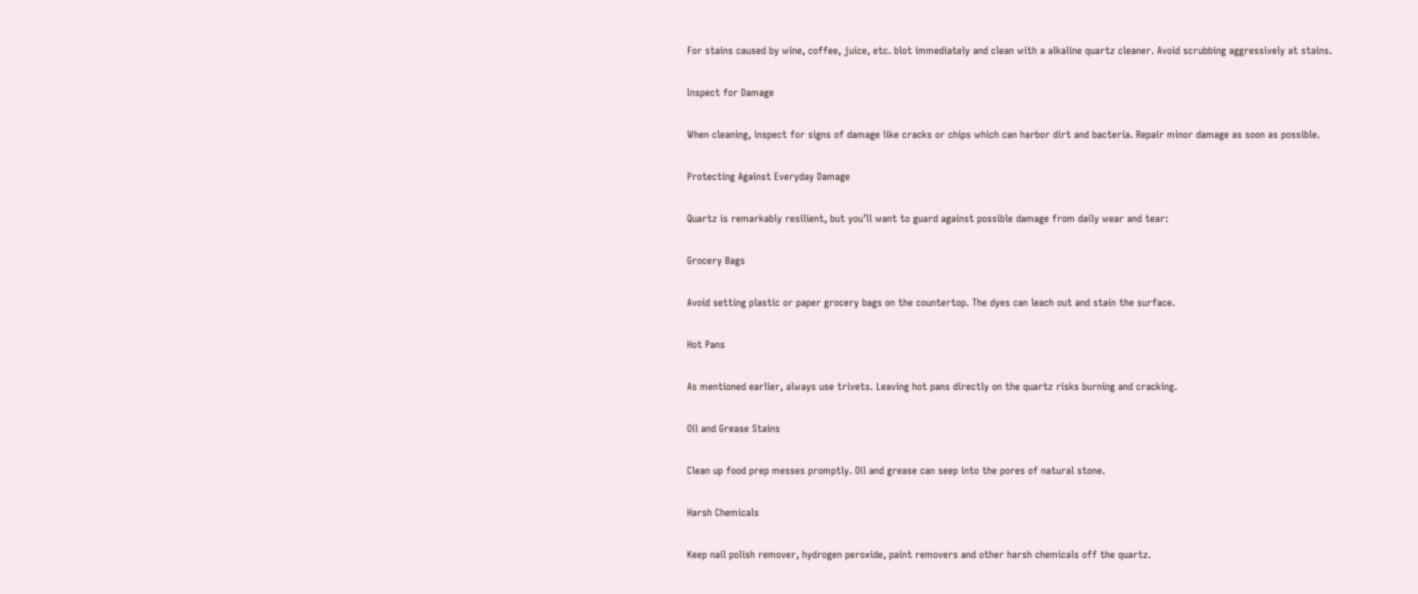For stains caused by wine, coffee, juice, etc. blot immediately and clean with a alkaline quartz cleaner. Avoid scrubbing aggressively at stains.

Inspect for Damage

When cleaning, inspect for signs of damage like cracks or chips which can harbor dirt and bacteria. Repair minor damage as soon as possible.

Protecting Against Everyday Damage

Quartz is remarkably resilient, but you’ll want to guard against possible damage from daily wear and tear:

Grocery Bags

Avoid setting plastic or paper grocery bags on the countertop. The dyes can leach out and stain the surface.

Hot Pans

As mentioned earlier, always use trivets. Leaving hot pans directly on the quartz risks burning and cracking.

Oil and Grease Stains

Clean up food prep messes promptly. Oil and grease can seep into the pores of natural stone.

Harsh Chemicals

Keep nail polish remover, hydrogen peroxide, paint removers and other harsh chemicals off the quartz.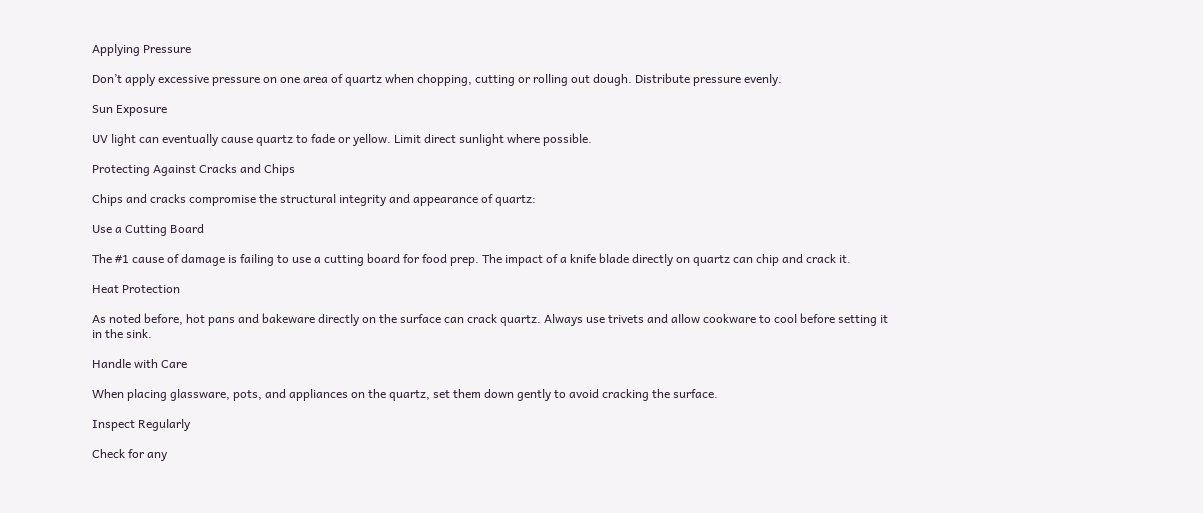Applying Pressure

Don’t apply excessive pressure on one area of quartz when chopping, cutting or rolling out dough. Distribute pressure evenly.

Sun Exposure

UV light can eventually cause quartz to fade or yellow. Limit direct sunlight where possible.

Protecting Against Cracks and Chips

Chips and cracks compromise the structural integrity and appearance of quartz:

Use a Cutting Board

The #1 cause of damage is failing to use a cutting board for food prep. The impact of a knife blade directly on quartz can chip and crack it.

Heat Protection

As noted before, hot pans and bakeware directly on the surface can crack quartz. Always use trivets and allow cookware to cool before setting it in the sink.

Handle with Care

When placing glassware, pots, and appliances on the quartz, set them down gently to avoid cracking the surface.

Inspect Regularly

Check for any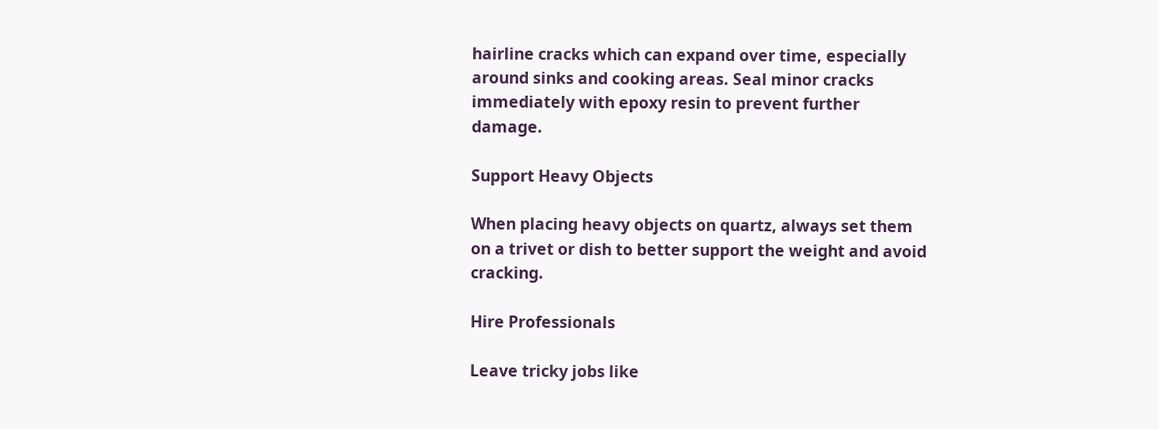hairline cracks which can expand over time, especially around sinks and cooking areas. Seal minor cracks immediately with epoxy resin to prevent further damage.

Support Heavy Objects

When placing heavy objects on quartz, always set them on a trivet or dish to better support the weight and avoid cracking.

Hire Professionals

Leave tricky jobs like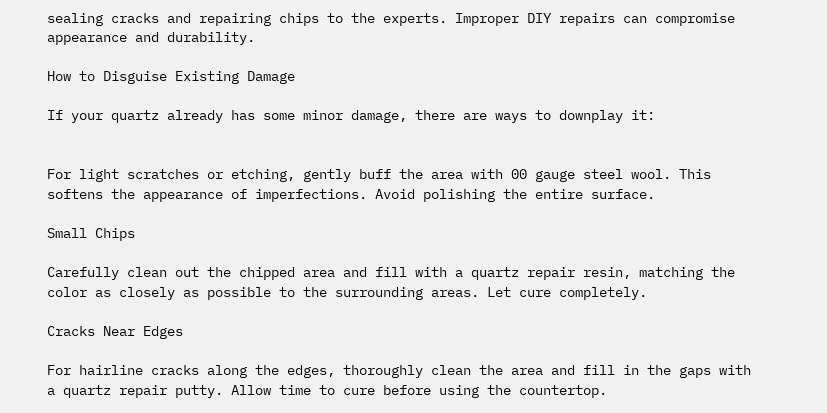sealing cracks and repairing chips to the experts. Improper DIY repairs can compromise appearance and durability.

How to Disguise Existing Damage

If your quartz already has some minor damage, there are ways to downplay it:


For light scratches or etching, gently buff the area with 00 gauge steel wool. This softens the appearance of imperfections. Avoid polishing the entire surface.

Small Chips

Carefully clean out the chipped area and fill with a quartz repair resin, matching the color as closely as possible to the surrounding areas. Let cure completely.

Cracks Near Edges

For hairline cracks along the edges, thoroughly clean the area and fill in the gaps with a quartz repair putty. Allow time to cure before using the countertop.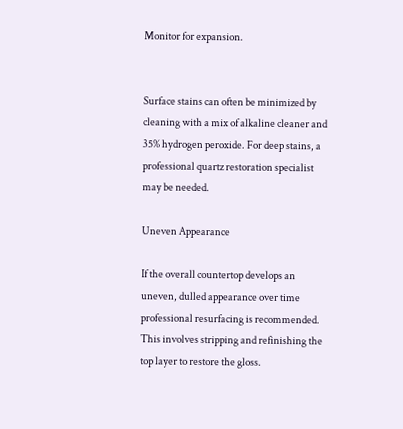Monitor for expansion.


Surface stains can often be minimized by cleaning with a mix of alkaline cleaner and 35% hydrogen peroxide. For deep stains, a professional quartz restoration specialist may be needed.

Uneven Appearance

If the overall countertop develops an uneven, dulled appearance over time professional resurfacing is recommended. This involves stripping and refinishing the top layer to restore the gloss.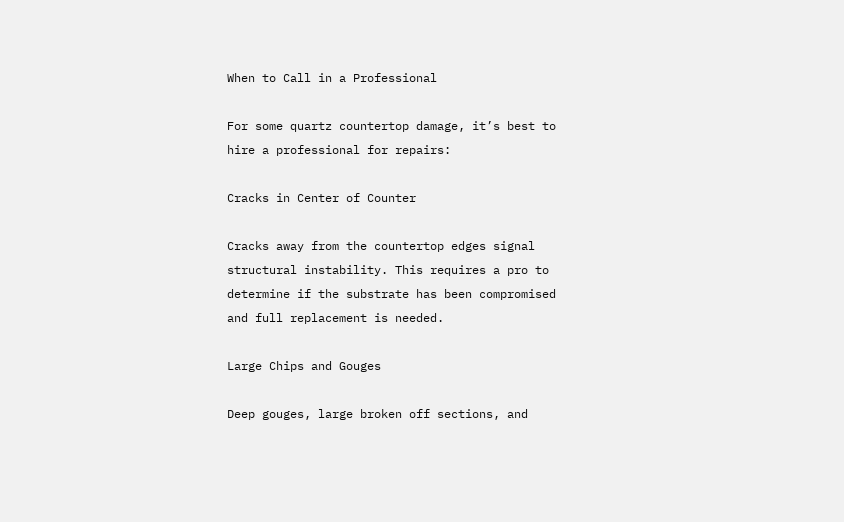When to Call in a Professional

For some quartz countertop damage, it’s best to hire a professional for repairs:

Cracks in Center of Counter

Cracks away from the countertop edges signal structural instability. This requires a pro to determine if the substrate has been compromised and full replacement is needed.

Large Chips and Gouges

Deep gouges, large broken off sections, and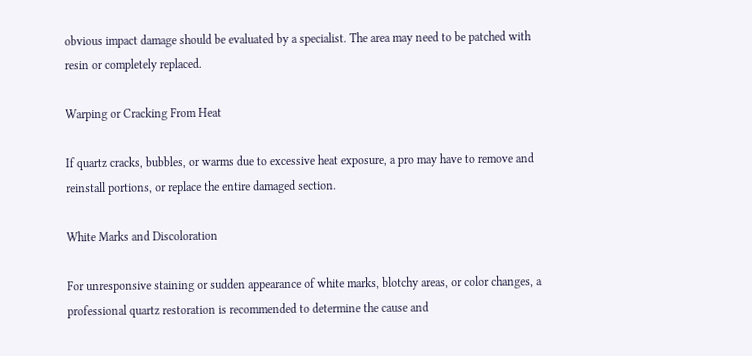obvious impact damage should be evaluated by a specialist. The area may need to be patched with resin or completely replaced.

Warping or Cracking From Heat

If quartz cracks, bubbles, or warms due to excessive heat exposure, a pro may have to remove and reinstall portions, or replace the entire damaged section.

White Marks and Discoloration

For unresponsive staining or sudden appearance of white marks, blotchy areas, or color changes, a professional quartz restoration is recommended to determine the cause and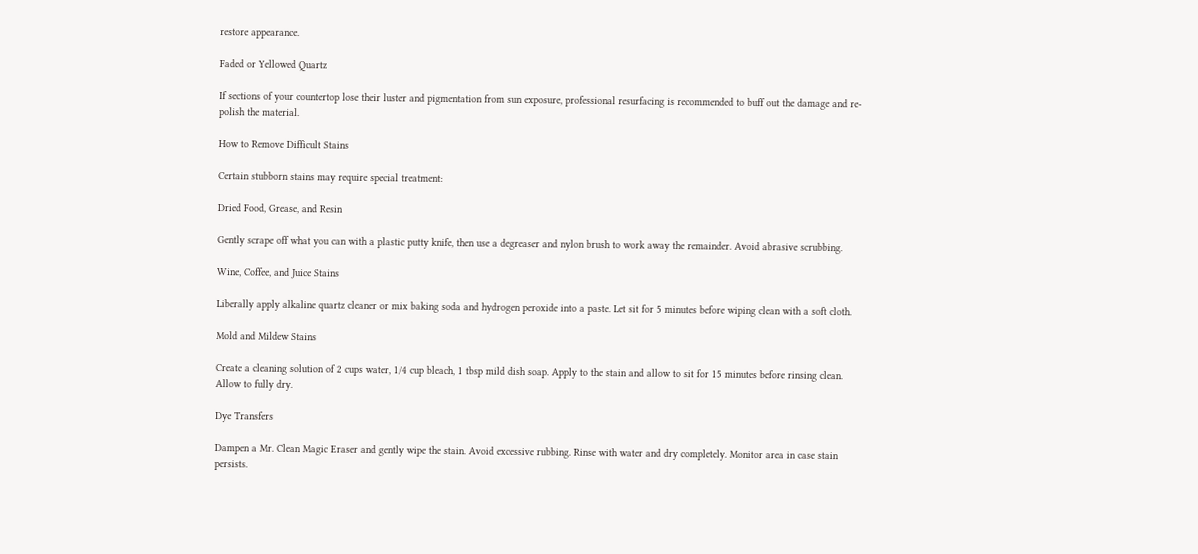restore appearance.

Faded or Yellowed Quartz

If sections of your countertop lose their luster and pigmentation from sun exposure, professional resurfacing is recommended to buff out the damage and re-polish the material.

How to Remove Difficult Stains

Certain stubborn stains may require special treatment:

Dried Food, Grease, and Resin

Gently scrape off what you can with a plastic putty knife, then use a degreaser and nylon brush to work away the remainder. Avoid abrasive scrubbing.

Wine, Coffee, and Juice Stains

Liberally apply alkaline quartz cleaner or mix baking soda and hydrogen peroxide into a paste. Let sit for 5 minutes before wiping clean with a soft cloth.

Mold and Mildew Stains

Create a cleaning solution of 2 cups water, 1/4 cup bleach, 1 tbsp mild dish soap. Apply to the stain and allow to sit for 15 minutes before rinsing clean. Allow to fully dry.

Dye Transfers

Dampen a Mr. Clean Magic Eraser and gently wipe the stain. Avoid excessive rubbing. Rinse with water and dry completely. Monitor area in case stain persists.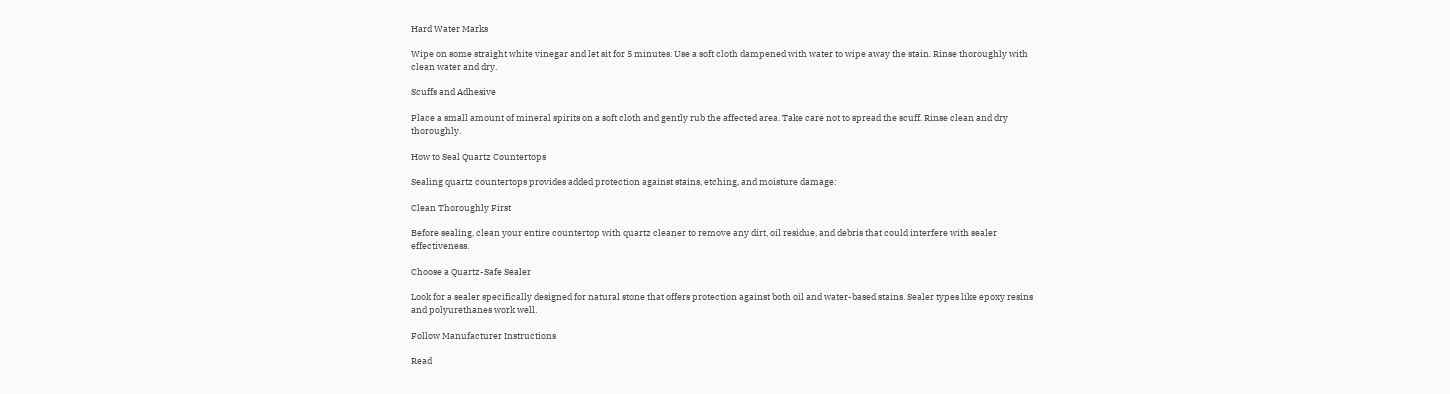Hard Water Marks

Wipe on some straight white vinegar and let sit for 5 minutes. Use a soft cloth dampened with water to wipe away the stain. Rinse thoroughly with clean water and dry.

Scuffs and Adhesive

Place a small amount of mineral spirits on a soft cloth and gently rub the affected area. Take care not to spread the scuff. Rinse clean and dry thoroughly.

How to Seal Quartz Countertops

Sealing quartz countertops provides added protection against stains, etching, and moisture damage:

Clean Thoroughly First

Before sealing, clean your entire countertop with quartz cleaner to remove any dirt, oil residue, and debris that could interfere with sealer effectiveness.

Choose a Quartz-Safe Sealer

Look for a sealer specifically designed for natural stone that offers protection against both oil and water-based stains. Sealer types like epoxy resins and polyurethanes work well.

Follow Manufacturer Instructions

Read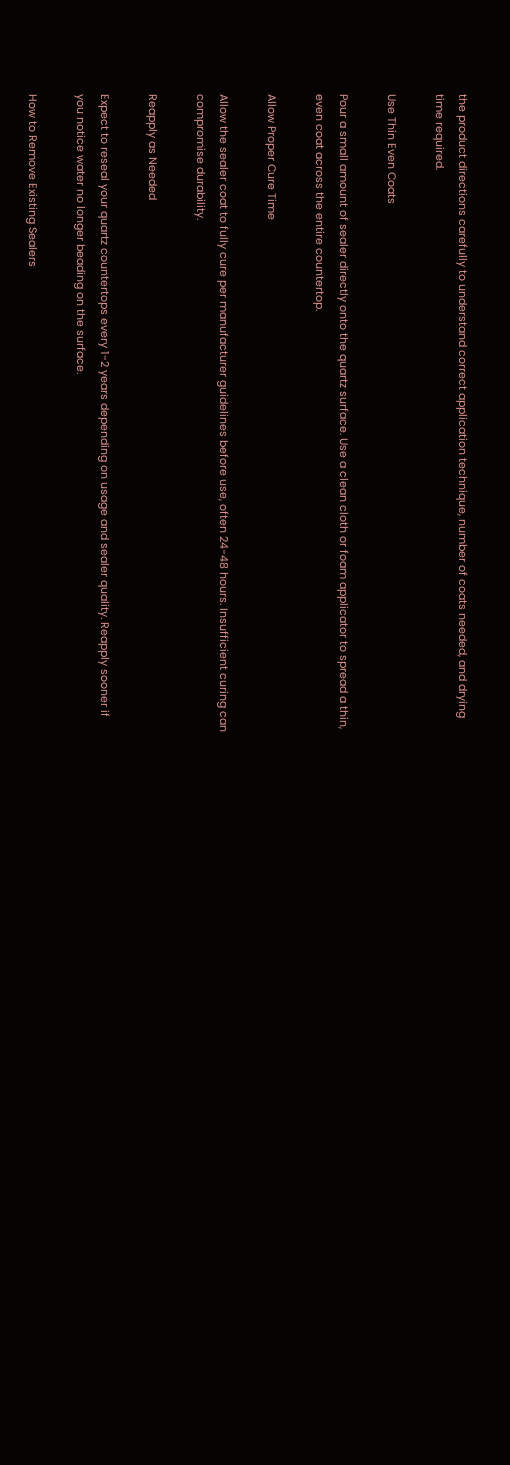the product directions carefully to understand correct application technique, number of coats needed, and drying time required.

Use Thin Even Coats

Pour a small amount of sealer directly onto the quartz surface. Use a clean cloth or foam applicator to spread a thin, even coat across the entire countertop.

Allow Proper Cure Time

Allow the sealer coat to fully cure per manufacturer guidelines before use, often 24-48 hours. Insufficient curing can compromise durability.

Reapply as Needed

Expect to reseal your quartz countertops every 1-2 years depending on usage and sealer quality. Reapply sooner if you notice water no longer beading on the surface.

How to Remove Existing Sealers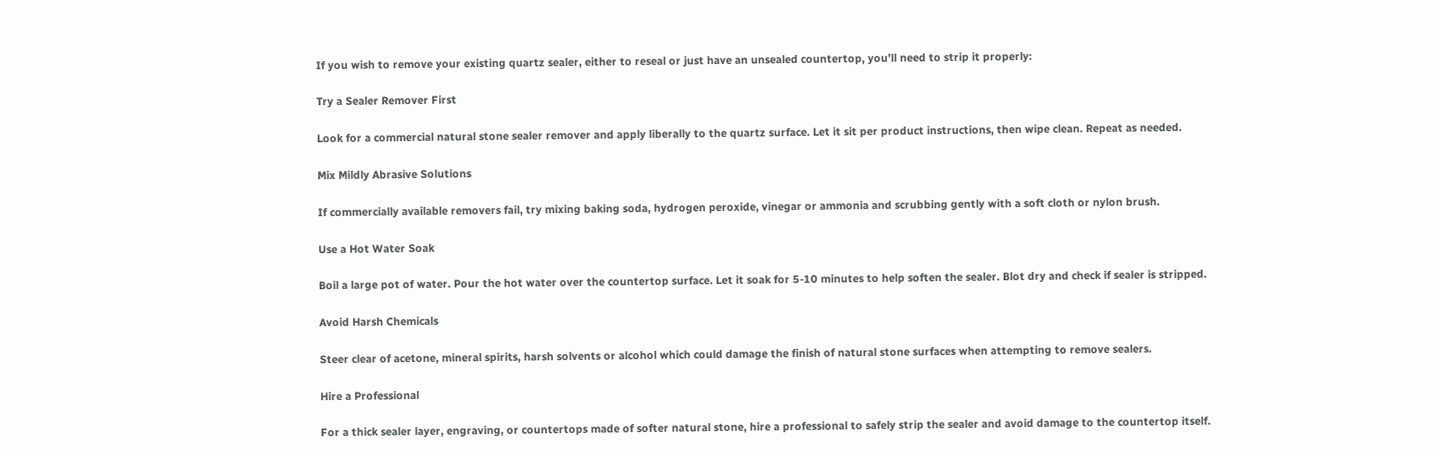If you wish to remove your existing quartz sealer, either to reseal or just have an unsealed countertop, you’ll need to strip it properly:

Try a Sealer Remover First

Look for a commercial natural stone sealer remover and apply liberally to the quartz surface. Let it sit per product instructions, then wipe clean. Repeat as needed.

Mix Mildly Abrasive Solutions

If commercially available removers fail, try mixing baking soda, hydrogen peroxide, vinegar or ammonia and scrubbing gently with a soft cloth or nylon brush.

Use a Hot Water Soak

Boil a large pot of water. Pour the hot water over the countertop surface. Let it soak for 5-10 minutes to help soften the sealer. Blot dry and check if sealer is stripped.

Avoid Harsh Chemicals

Steer clear of acetone, mineral spirits, harsh solvents or alcohol which could damage the finish of natural stone surfaces when attempting to remove sealers.

Hire a Professional

For a thick sealer layer, engraving, or countertops made of softer natural stone, hire a professional to safely strip the sealer and avoid damage to the countertop itself.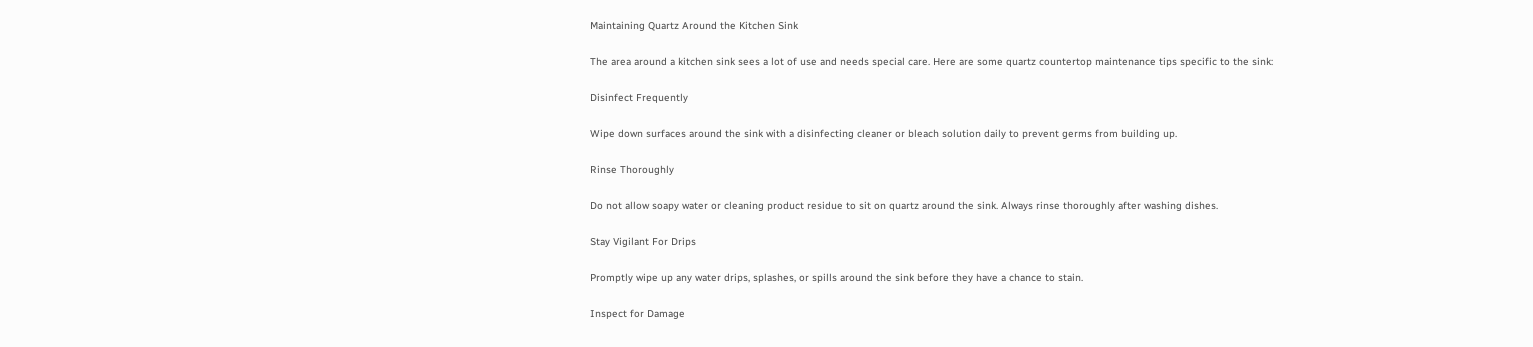Maintaining Quartz Around the Kitchen Sink

The area around a kitchen sink sees a lot of use and needs special care. Here are some quartz countertop maintenance tips specific to the sink:

Disinfect Frequently

Wipe down surfaces around the sink with a disinfecting cleaner or bleach solution daily to prevent germs from building up.

Rinse Thoroughly

Do not allow soapy water or cleaning product residue to sit on quartz around the sink. Always rinse thoroughly after washing dishes.

Stay Vigilant For Drips

Promptly wipe up any water drips, splashes, or spills around the sink before they have a chance to stain.

Inspect for Damage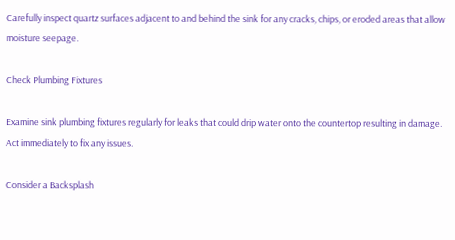Carefully inspect quartz surfaces adjacent to and behind the sink for any cracks, chips, or eroded areas that allow moisture seepage.

Check Plumbing Fixtures

Examine sink plumbing fixtures regularly for leaks that could drip water onto the countertop resulting in damage. Act immediately to fix any issues.

Consider a Backsplash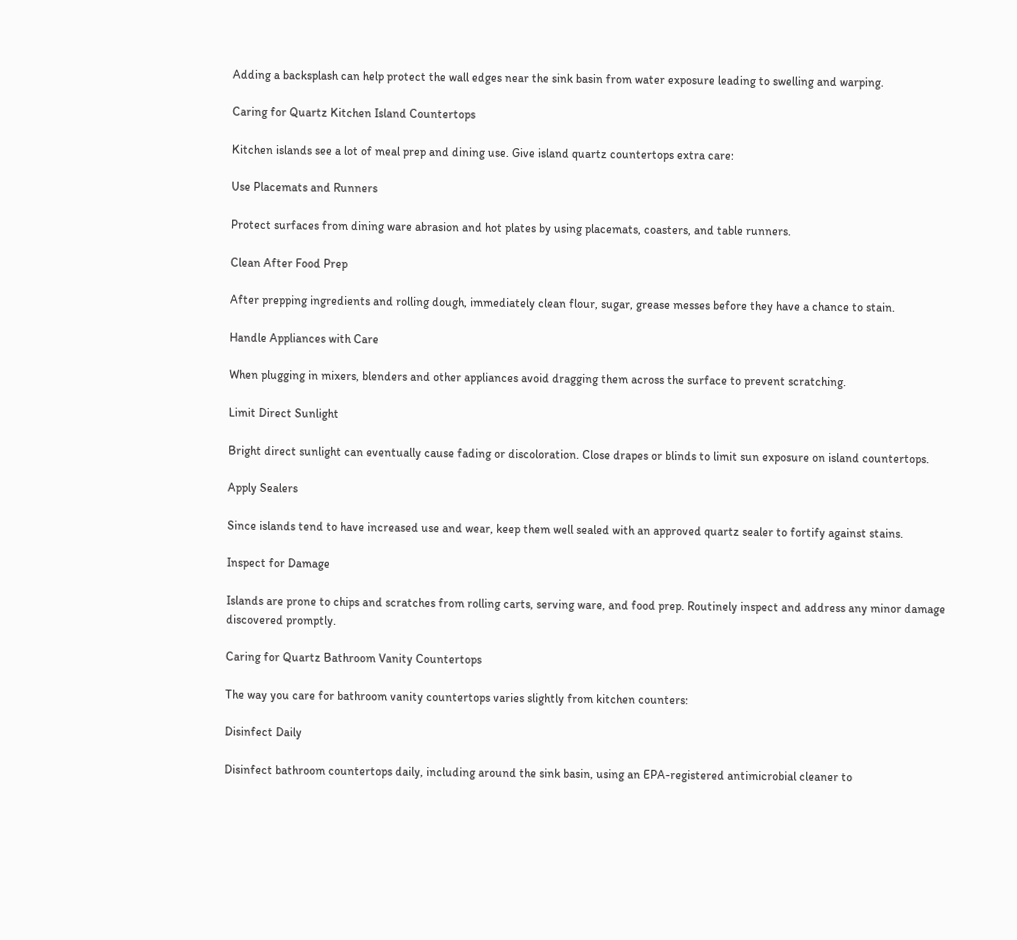Adding a backsplash can help protect the wall edges near the sink basin from water exposure leading to swelling and warping.

Caring for Quartz Kitchen Island Countertops

Kitchen islands see a lot of meal prep and dining use. Give island quartz countertops extra care:

Use Placemats and Runners

Protect surfaces from dining ware abrasion and hot plates by using placemats, coasters, and table runners.

Clean After Food Prep

After prepping ingredients and rolling dough, immediately clean flour, sugar, grease messes before they have a chance to stain.

Handle Appliances with Care

When plugging in mixers, blenders and other appliances avoid dragging them across the surface to prevent scratching.

Limit Direct Sunlight

Bright direct sunlight can eventually cause fading or discoloration. Close drapes or blinds to limit sun exposure on island countertops.

Apply Sealers

Since islands tend to have increased use and wear, keep them well sealed with an approved quartz sealer to fortify against stains.

Inspect for Damage

Islands are prone to chips and scratches from rolling carts, serving ware, and food prep. Routinely inspect and address any minor damage discovered promptly.

Caring for Quartz Bathroom Vanity Countertops

The way you care for bathroom vanity countertops varies slightly from kitchen counters:

Disinfect Daily

Disinfect bathroom countertops daily, including around the sink basin, using an EPA-registered antimicrobial cleaner to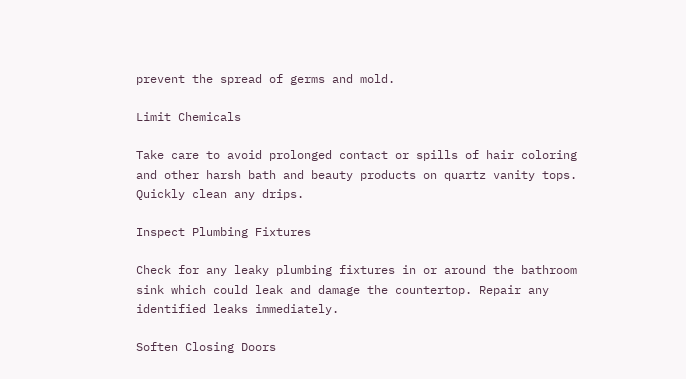prevent the spread of germs and mold.

Limit Chemicals

Take care to avoid prolonged contact or spills of hair coloring and other harsh bath and beauty products on quartz vanity tops. Quickly clean any drips.

Inspect Plumbing Fixtures

Check for any leaky plumbing fixtures in or around the bathroom sink which could leak and damage the countertop. Repair any identified leaks immediately.

Soften Closing Doors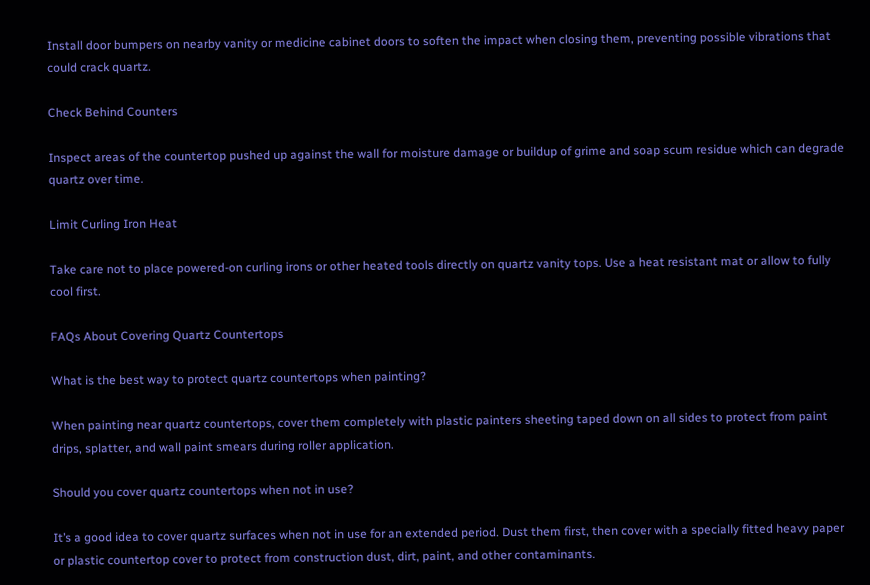Install door bumpers on nearby vanity or medicine cabinet doors to soften the impact when closing them, preventing possible vibrations that could crack quartz.

Check Behind Counters

Inspect areas of the countertop pushed up against the wall for moisture damage or buildup of grime and soap scum residue which can degrade quartz over time.

Limit Curling Iron Heat

Take care not to place powered-on curling irons or other heated tools directly on quartz vanity tops. Use a heat resistant mat or allow to fully cool first.

FAQs About Covering Quartz Countertops

What is the best way to protect quartz countertops when painting?

When painting near quartz countertops, cover them completely with plastic painters sheeting taped down on all sides to protect from paint drips, splatter, and wall paint smears during roller application.

Should you cover quartz countertops when not in use?

It’s a good idea to cover quartz surfaces when not in use for an extended period. Dust them first, then cover with a specially fitted heavy paper or plastic countertop cover to protect from construction dust, dirt, paint, and other contaminants.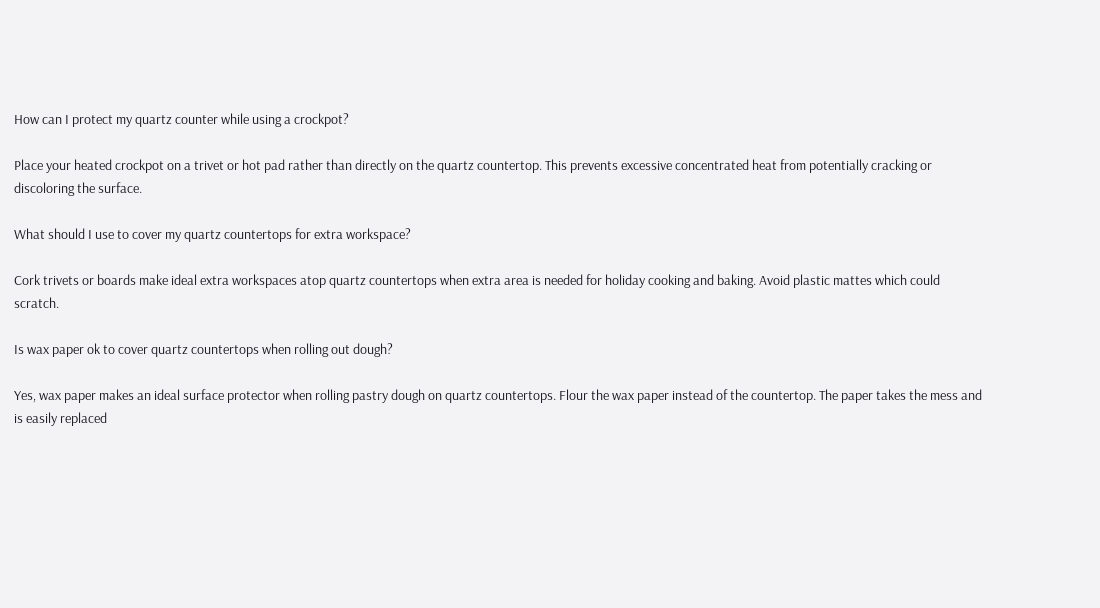How can I protect my quartz counter while using a crockpot?

Place your heated crockpot on a trivet or hot pad rather than directly on the quartz countertop. This prevents excessive concentrated heat from potentially cracking or discoloring the surface.

What should I use to cover my quartz countertops for extra workspace?

Cork trivets or boards make ideal extra workspaces atop quartz countertops when extra area is needed for holiday cooking and baking. Avoid plastic mattes which could scratch.

Is wax paper ok to cover quartz countertops when rolling out dough?

Yes, wax paper makes an ideal surface protector when rolling pastry dough on quartz countertops. Flour the wax paper instead of the countertop. The paper takes the mess and is easily replaced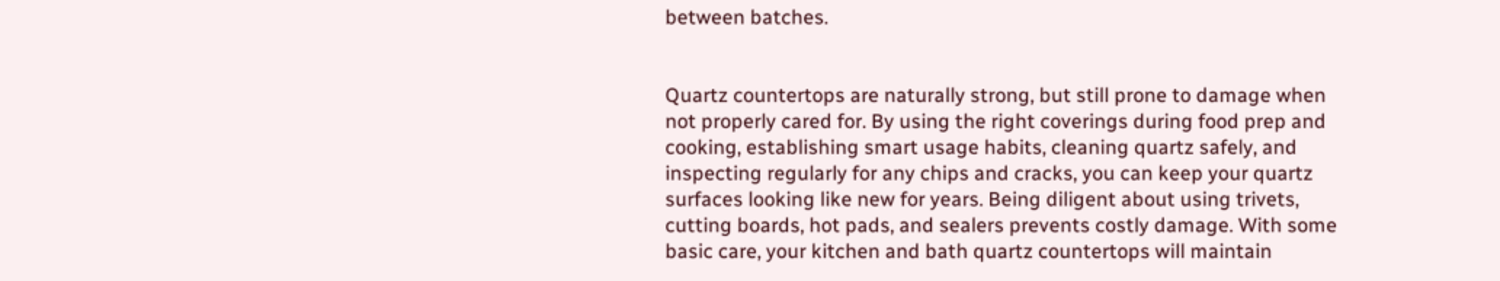between batches.


Quartz countertops are naturally strong, but still prone to damage when not properly cared for. By using the right coverings during food prep and cooking, establishing smart usage habits, cleaning quartz safely, and inspecting regularly for any chips and cracks, you can keep your quartz surfaces looking like new for years. Being diligent about using trivets, cutting boards, hot pads, and sealers prevents costly damage. With some basic care, your kitchen and bath quartz countertops will maintain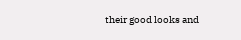their good looks and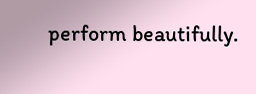perform beautifully.